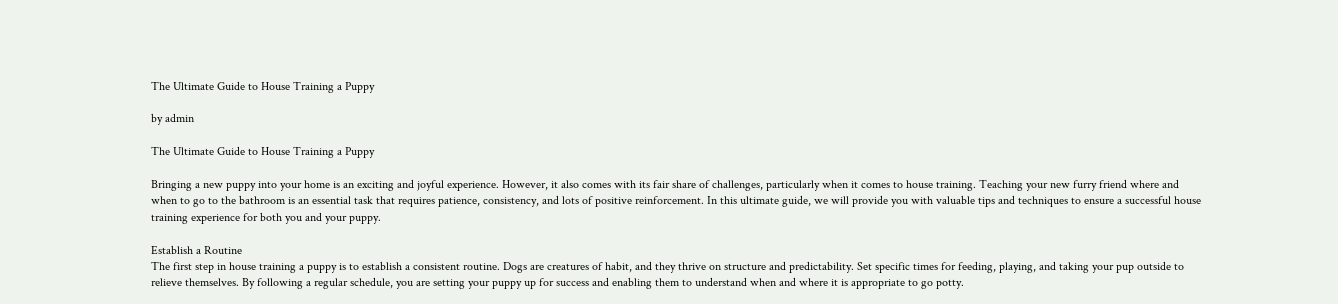The Ultimate Guide to House Training a Puppy

by admin

The Ultimate Guide to House Training a Puppy

Bringing a new puppy into your home is an exciting and joyful experience. However, it also comes with its fair share of challenges, particularly when it comes to house training. Teaching your new furry friend where and when to go to the bathroom is an essential task that requires patience, consistency, and lots of positive reinforcement. In this ultimate guide, we will provide you with valuable tips and techniques to ensure a successful house training experience for both you and your puppy.

Establish a Routine
The first step in house training a puppy is to establish a consistent routine. Dogs are creatures of habit, and they thrive on structure and predictability. Set specific times for feeding, playing, and taking your pup outside to relieve themselves. By following a regular schedule, you are setting your puppy up for success and enabling them to understand when and where it is appropriate to go potty.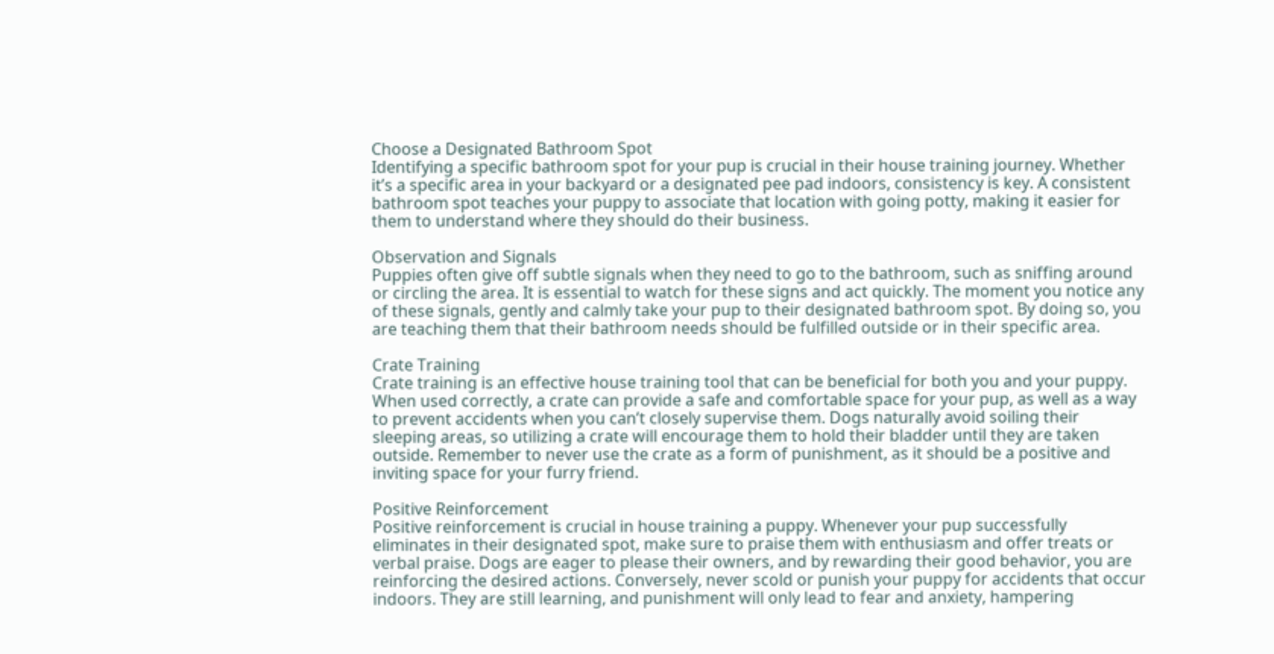Choose a Designated Bathroom Spot
Identifying a specific bathroom spot for your pup is crucial in their house training journey. Whether it’s a specific area in your backyard or a designated pee pad indoors, consistency is key. A consistent bathroom spot teaches your puppy to associate that location with going potty, making it easier for them to understand where they should do their business.

Observation and Signals
Puppies often give off subtle signals when they need to go to the bathroom, such as sniffing around or circling the area. It is essential to watch for these signs and act quickly. The moment you notice any of these signals, gently and calmly take your pup to their designated bathroom spot. By doing so, you are teaching them that their bathroom needs should be fulfilled outside or in their specific area.

Crate Training
Crate training is an effective house training tool that can be beneficial for both you and your puppy. When used correctly, a crate can provide a safe and comfortable space for your pup, as well as a way to prevent accidents when you can’t closely supervise them. Dogs naturally avoid soiling their sleeping areas, so utilizing a crate will encourage them to hold their bladder until they are taken outside. Remember to never use the crate as a form of punishment, as it should be a positive and inviting space for your furry friend.

Positive Reinforcement
Positive reinforcement is crucial in house training a puppy. Whenever your pup successfully eliminates in their designated spot, make sure to praise them with enthusiasm and offer treats or verbal praise. Dogs are eager to please their owners, and by rewarding their good behavior, you are reinforcing the desired actions. Conversely, never scold or punish your puppy for accidents that occur indoors. They are still learning, and punishment will only lead to fear and anxiety, hampering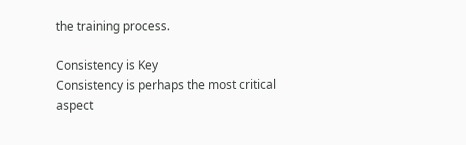the training process.

Consistency is Key
Consistency is perhaps the most critical aspect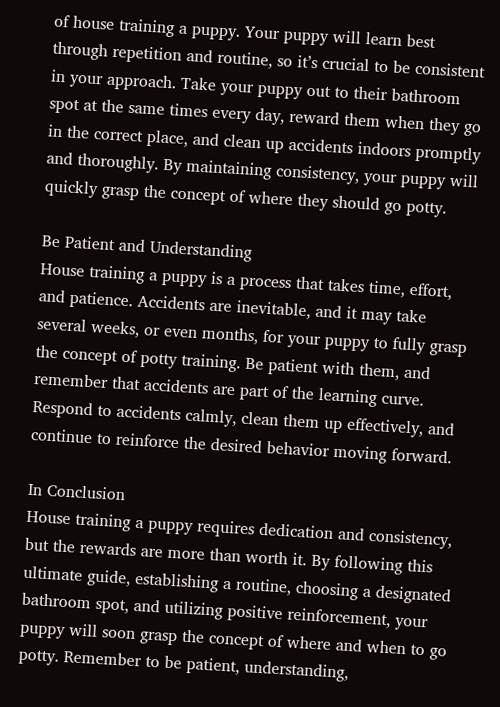of house training a puppy. Your puppy will learn best through repetition and routine, so it’s crucial to be consistent in your approach. Take your puppy out to their bathroom spot at the same times every day, reward them when they go in the correct place, and clean up accidents indoors promptly and thoroughly. By maintaining consistency, your puppy will quickly grasp the concept of where they should go potty.

Be Patient and Understanding
House training a puppy is a process that takes time, effort, and patience. Accidents are inevitable, and it may take several weeks, or even months, for your puppy to fully grasp the concept of potty training. Be patient with them, and remember that accidents are part of the learning curve. Respond to accidents calmly, clean them up effectively, and continue to reinforce the desired behavior moving forward.

In Conclusion
House training a puppy requires dedication and consistency, but the rewards are more than worth it. By following this ultimate guide, establishing a routine, choosing a designated bathroom spot, and utilizing positive reinforcement, your puppy will soon grasp the concept of where and when to go potty. Remember to be patient, understanding,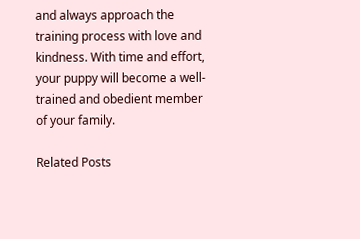and always approach the training process with love and kindness. With time and effort, your puppy will become a well-trained and obedient member of your family.

Related Posts